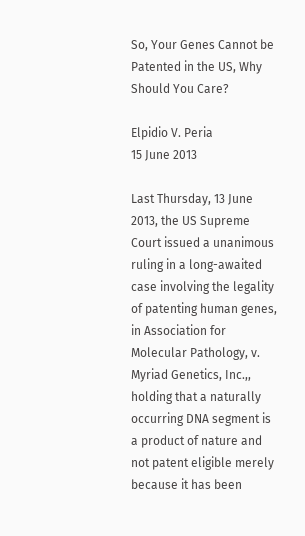So, Your Genes Cannot be Patented in the US, Why Should You Care?

Elpidio V. Peria
15 June 2013

Last Thursday, 13 June 2013, the US Supreme Court issued a unanimous ruling in a long-awaited case involving the legality of patenting human genes, in Association for Molecular Pathology, v. Myriad Genetics, Inc.,, holding that a naturally occurring DNA segment is a product of nature and not patent eligible merely because it has been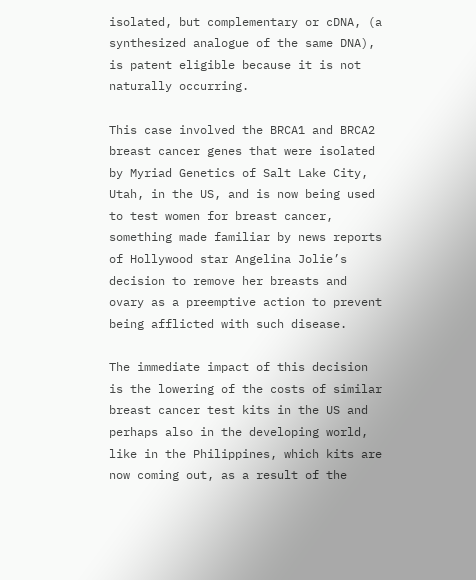isolated, but complementary or cDNA, (a synthesized analogue of the same DNA), is patent eligible because it is not naturally occurring.

This case involved the BRCA1 and BRCA2 breast cancer genes that were isolated by Myriad Genetics of Salt Lake City, Utah, in the US, and is now being used to test women for breast cancer, something made familiar by news reports of Hollywood star Angelina Jolie’s decision to remove her breasts and ovary as a preemptive action to prevent being afflicted with such disease.

The immediate impact of this decision is the lowering of the costs of similar breast cancer test kits in the US and perhaps also in the developing world, like in the Philippines, which kits are now coming out, as a result of the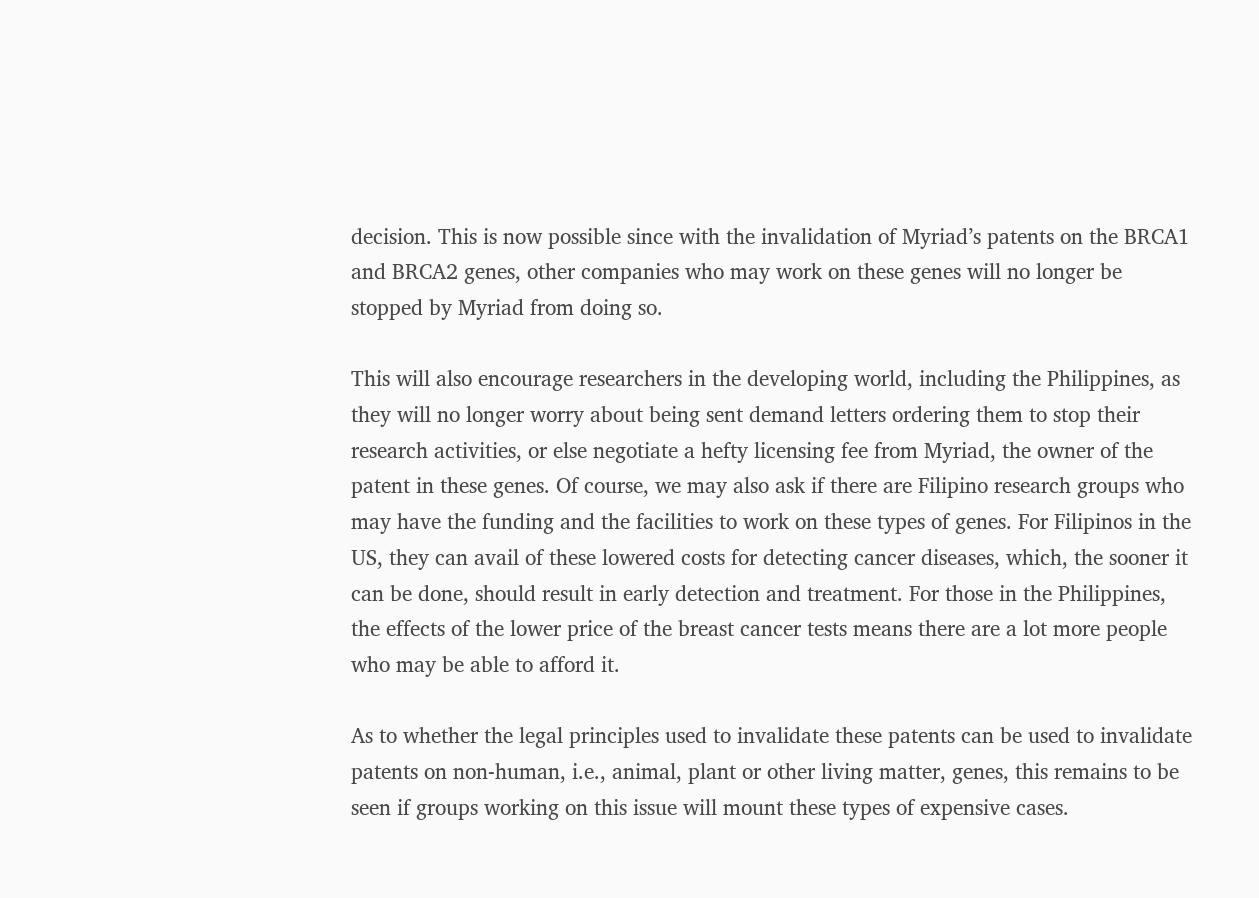decision. This is now possible since with the invalidation of Myriad’s patents on the BRCA1 and BRCA2 genes, other companies who may work on these genes will no longer be stopped by Myriad from doing so.

This will also encourage researchers in the developing world, including the Philippines, as they will no longer worry about being sent demand letters ordering them to stop their research activities, or else negotiate a hefty licensing fee from Myriad, the owner of the patent in these genes. Of course, we may also ask if there are Filipino research groups who may have the funding and the facilities to work on these types of genes. For Filipinos in the US, they can avail of these lowered costs for detecting cancer diseases, which, the sooner it can be done, should result in early detection and treatment. For those in the Philippines, the effects of the lower price of the breast cancer tests means there are a lot more people who may be able to afford it.

As to whether the legal principles used to invalidate these patents can be used to invalidate patents on non-human, i.e., animal, plant or other living matter, genes, this remains to be seen if groups working on this issue will mount these types of expensive cases.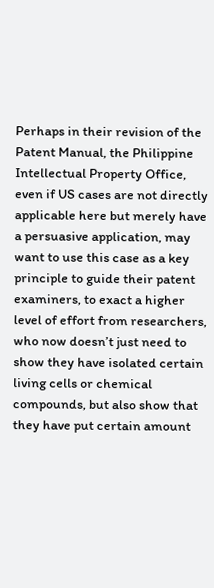Perhaps in their revision of the Patent Manual, the Philippine Intellectual Property Office, even if US cases are not directly applicable here but merely have a persuasive application, may want to use this case as a key principle to guide their patent examiners, to exact a higher level of effort from researchers, who now doesn’t just need to show they have isolated certain living cells or chemical compounds, but also show that they have put certain amount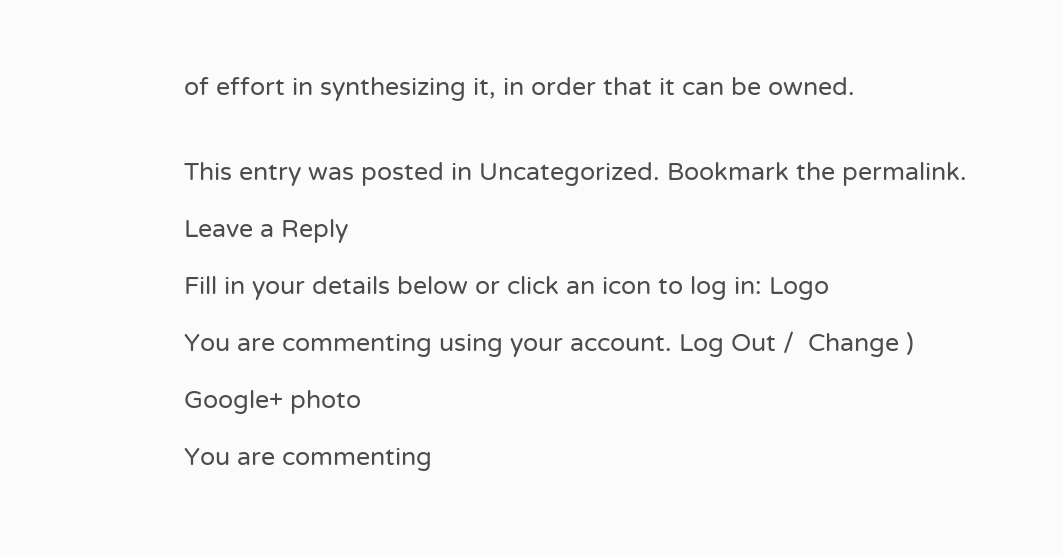of effort in synthesizing it, in order that it can be owned.


This entry was posted in Uncategorized. Bookmark the permalink.

Leave a Reply

Fill in your details below or click an icon to log in: Logo

You are commenting using your account. Log Out /  Change )

Google+ photo

You are commenting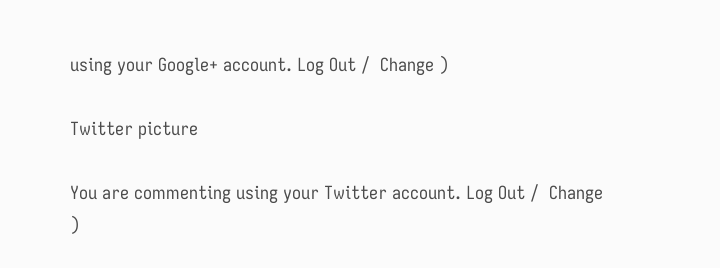using your Google+ account. Log Out /  Change )

Twitter picture

You are commenting using your Twitter account. Log Out /  Change )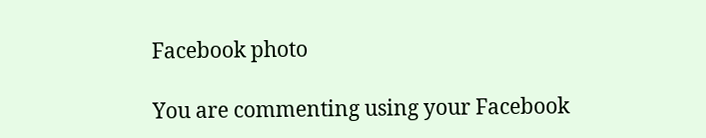Facebook photo

You are commenting using your Facebook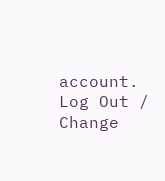account. Log Out /  Change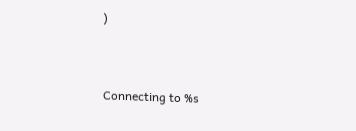)


Connecting to %s